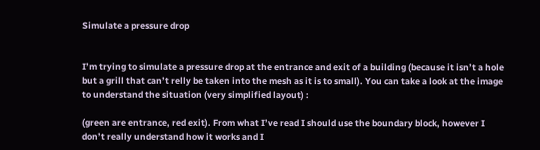Simulate a pressure drop


I’m trying to simulate a pressure drop at the entrance and exit of a building (because it isn’t a hole but a grill that can’t relly be taken into the mesh as it is to small). You can take a look at the image to understand the situation (very simplified layout) :

(green are entrance, red exit). From what I’ve read I should use the boundary block, however I don’t really understand how it works and I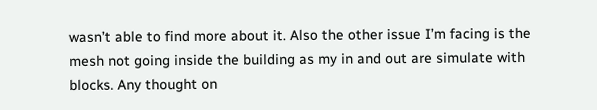wasn’t able to find more about it. Also the other issue I’m facing is the mesh not going inside the building as my in and out are simulate with blocks. Any thought on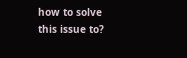how to solve this issue to?